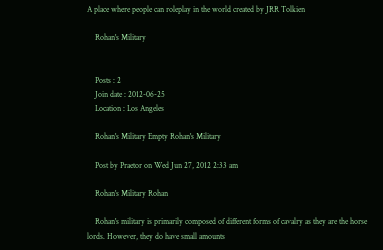A place where people can roleplay in the world created by JRR Tolkien

    Rohan's Military


    Posts : 2
    Join date : 2012-06-25
    Location : Los Angeles

    Rohan's Military Empty Rohan's Military

    Post by Praetor on Wed Jun 27, 2012 2:33 am

    Rohan's Military Rohan

    Rohan's military is primarily composed of different forms of cavalry as they are the horse lords. However, they do have small amounts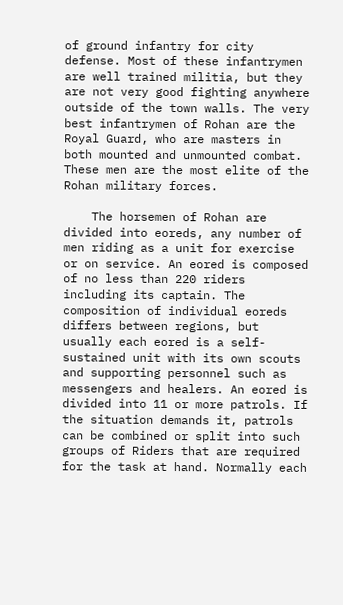of ground infantry for city defense. Most of these infantrymen are well trained militia, but they are not very good fighting anywhere outside of the town walls. The very best infantrymen of Rohan are the Royal Guard, who are masters in both mounted and unmounted combat. These men are the most elite of the Rohan military forces.

    The horsemen of Rohan are divided into eoreds, any number of men riding as a unit for exercise or on service. An eored is composed of no less than 220 riders including its captain. The composition of individual eoreds differs between regions, but usually each eored is a self-sustained unit with its own scouts and supporting personnel such as messengers and healers. An eored is divided into 11 or more patrols. If the situation demands it, patrols can be combined or split into such groups of Riders that are required for the task at hand. Normally each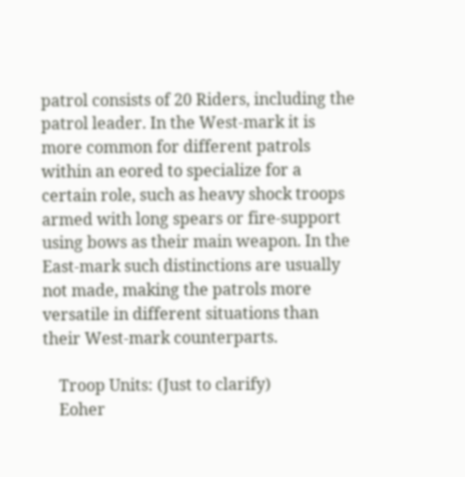patrol consists of 20 Riders, including the patrol leader. In the West-mark it is more common for different patrols within an eored to specialize for a certain role, such as heavy shock troops armed with long spears or fire-support using bows as their main weapon. In the East-mark such distinctions are usually not made, making the patrols more versatile in different situations than their West-mark counterparts.

    Troop Units: (Just to clarify)
    Eoher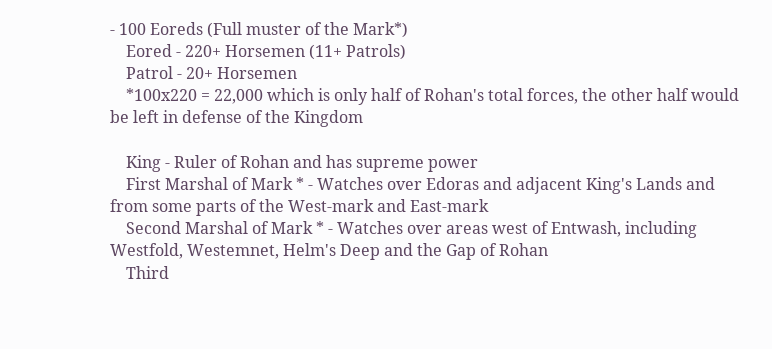- 100 Eoreds (Full muster of the Mark*)
    Eored - 220+ Horsemen (11+ Patrols)
    Patrol - 20+ Horsemen
    *100x220 = 22,000 which is only half of Rohan's total forces, the other half would be left in defense of the Kingdom

    King - Ruler of Rohan and has supreme power
    First Marshal of Mark * - Watches over Edoras and adjacent King's Lands and from some parts of the West-mark and East-mark
    Second Marshal of Mark * - Watches over areas west of Entwash, including Westfold, Westemnet, Helm's Deep and the Gap of Rohan
    Third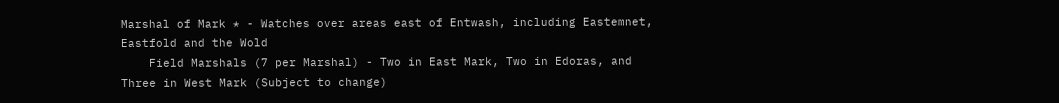Marshal of Mark * - Watches over areas east of Entwash, including Eastemnet, Eastfold and the Wold
    Field Marshals (7 per Marshal) - Two in East Mark, Two in Edoras, and Three in West Mark (Subject to change)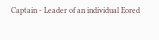Captain - Leader of an individual Eored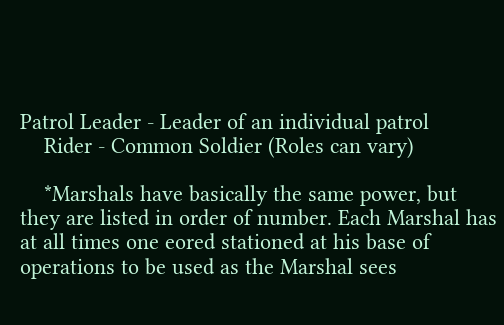Patrol Leader - Leader of an individual patrol
    Rider - Common Soldier (Roles can vary)

    *Marshals have basically the same power, but they are listed in order of number. Each Marshal has at all times one eored stationed at his base of operations to be used as the Marshal sees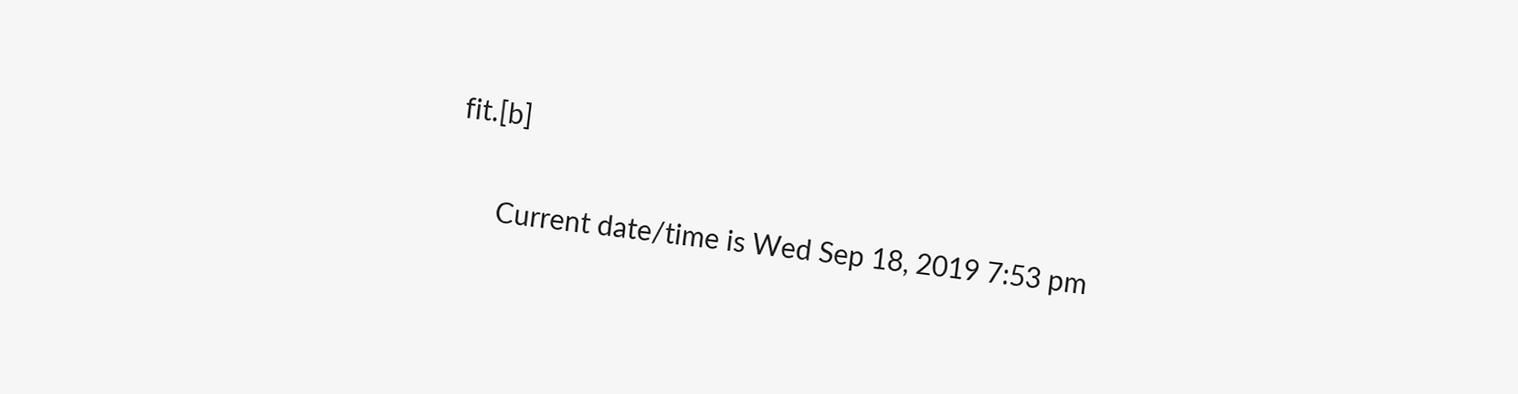fit.[b]

      Current date/time is Wed Sep 18, 2019 7:53 pm